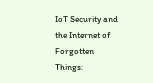IoT Security and the Internet of Forgotten Things: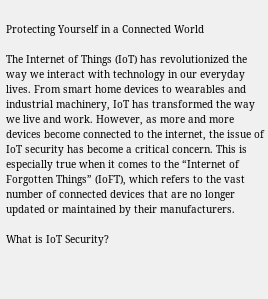Protecting Yourself in a Connected World

The Internet of Things (IoT) has revolutionized the way we interact with technology in our everyday lives. From smart home devices to wearables and industrial machinery, IoT has transformed the way we live and work. However, as more and more devices become connected to the internet, the issue of IoT security has become a critical concern. This is especially true when it comes to the “Internet of Forgotten Things” (IoFT), which refers to the vast number of connected devices that are no longer updated or maintained by their manufacturers.

What is IoT Security?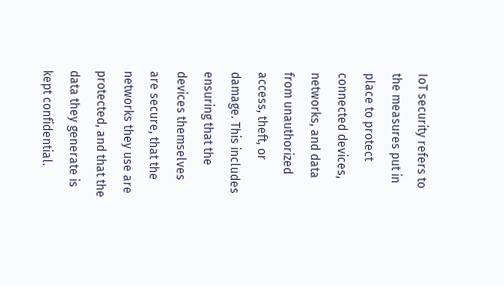IoT security refers to the measures put in place to protect connected devices, networks, and data from unauthorized access, theft, or damage. This includes ensuring that the devices themselves are secure, that the networks they use are protected, and that the data they generate is kept confidential.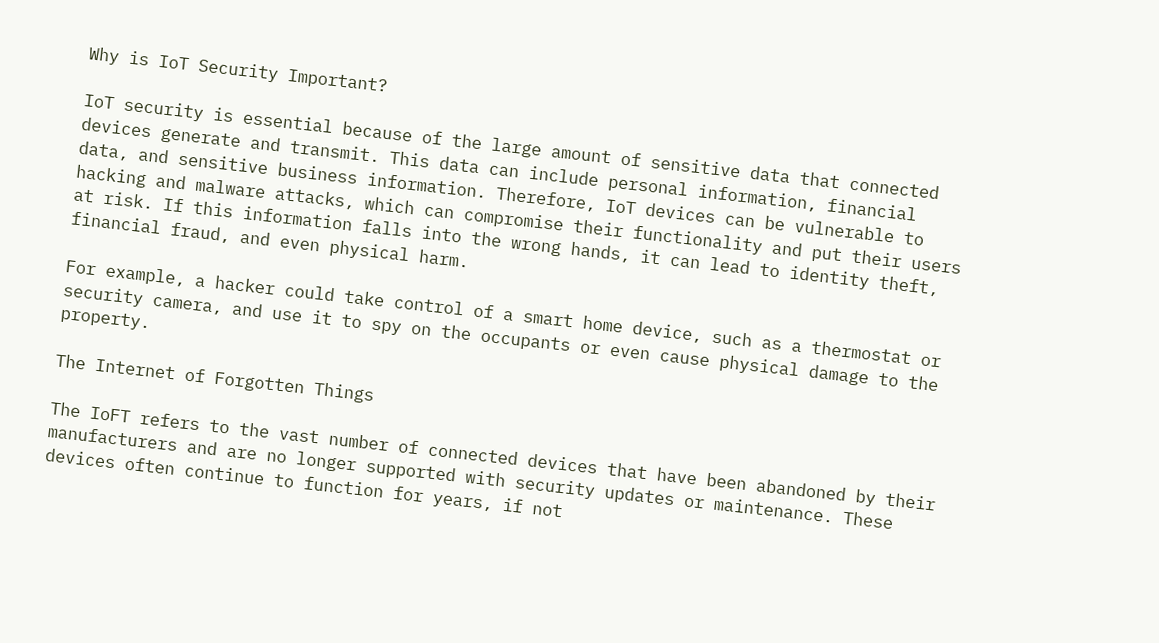Why is IoT Security Important?

IoT security is essential because of the large amount of sensitive data that connected devices generate and transmit. This data can include personal information, financial data, and sensitive business information. Therefore, IoT devices can be vulnerable to hacking and malware attacks, which can compromise their functionality and put their users at risk. If this information falls into the wrong hands, it can lead to identity theft, financial fraud, and even physical harm.

For example, a hacker could take control of a smart home device, such as a thermostat or security camera, and use it to spy on the occupants or even cause physical damage to the property.

The Internet of Forgotten Things

The IoFT refers to the vast number of connected devices that have been abandoned by their manufacturers and are no longer supported with security updates or maintenance. These devices often continue to function for years, if not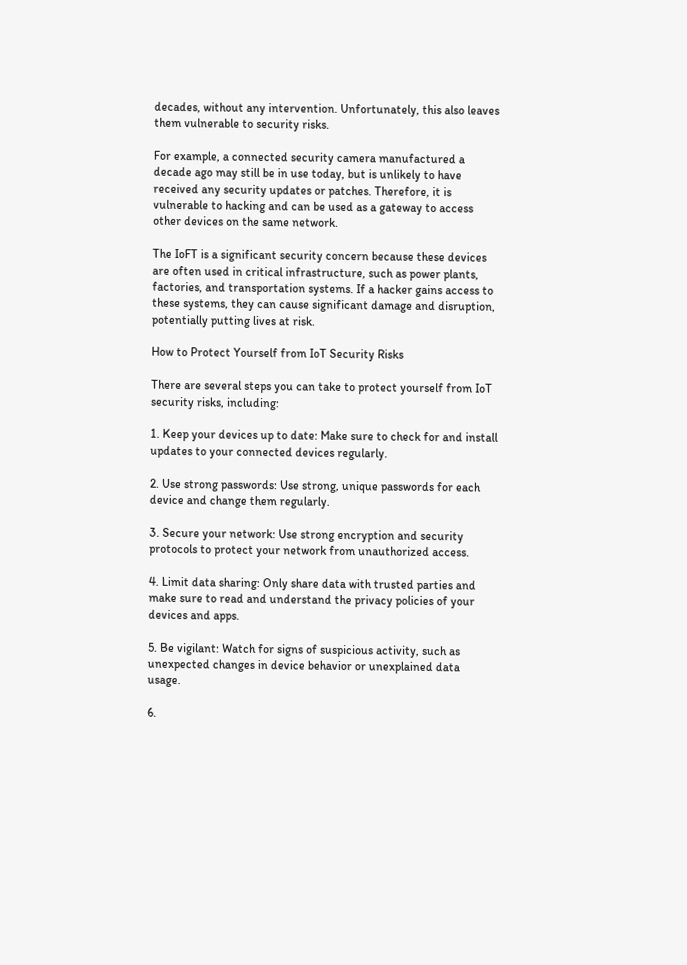decades, without any intervention. Unfortunately, this also leaves them vulnerable to security risks.

For example, a connected security camera manufactured a decade ago may still be in use today, but is unlikely to have received any security updates or patches. Therefore, it is vulnerable to hacking and can be used as a gateway to access other devices on the same network.

The IoFT is a significant security concern because these devices are often used in critical infrastructure, such as power plants, factories, and transportation systems. If a hacker gains access to these systems, they can cause significant damage and disruption, potentially putting lives at risk.

How to Protect Yourself from IoT Security Risks

There are several steps you can take to protect yourself from IoT security risks, including:

1. Keep your devices up to date: Make sure to check for and install updates to your connected devices regularly.

2. Use strong passwords: Use strong, unique passwords for each device and change them regularly.

3. Secure your network: Use strong encryption and security protocols to protect your network from unauthorized access.

4. Limit data sharing: Only share data with trusted parties and make sure to read and understand the privacy policies of your devices and apps.

5. Be vigilant: Watch for signs of suspicious activity, such as unexpected changes in device behavior or unexplained data usage.

6.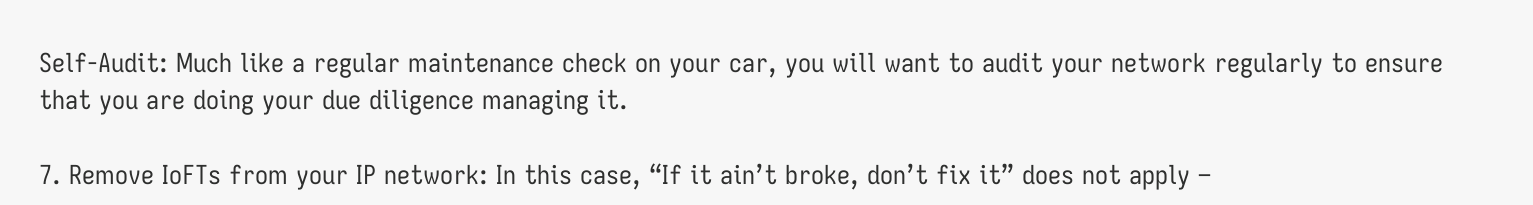Self-Audit: Much like a regular maintenance check on your car, you will want to audit your network regularly to ensure that you are doing your due diligence managing it.

7. Remove IoFTs from your IP network: In this case, “If it ain’t broke, don’t fix it” does not apply –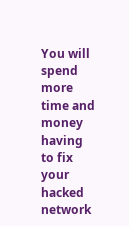You will spend more time and money having to fix your hacked network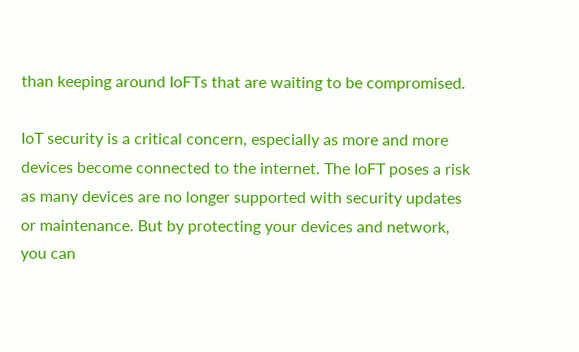than keeping around IoFTs that are waiting to be compromised.

IoT security is a critical concern, especially as more and more devices become connected to the internet. The IoFT poses a risk as many devices are no longer supported with security updates or maintenance. But by protecting your devices and network, you can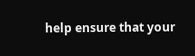help ensure that your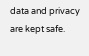data and privacy are kept safe.